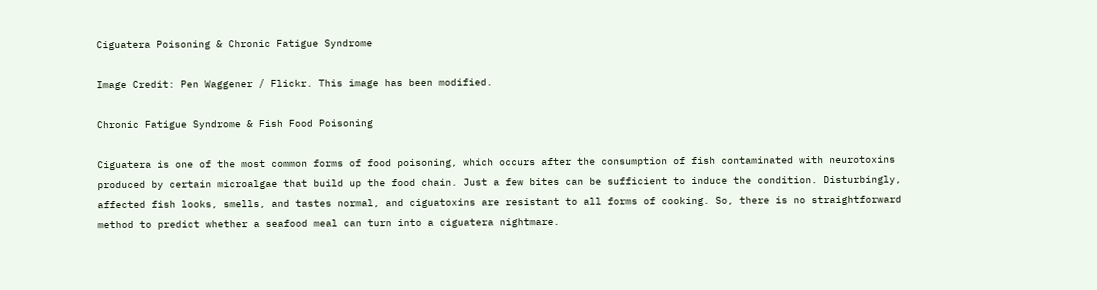Ciguatera Poisoning & Chronic Fatigue Syndrome

Image Credit: Pen Waggener / Flickr. This image has been modified.

Chronic Fatigue Syndrome & Fish Food Poisoning

Ciguatera is one of the most common forms of food poisoning, which occurs after the consumption of fish contaminated with neurotoxins produced by certain microalgae that build up the food chain. Just a few bites can be sufficient to induce the condition. Disturbingly, affected fish looks, smells, and tastes normal, and ciguatoxins are resistant to all forms of cooking. So, there is no straightforward method to predict whether a seafood meal can turn into a ciguatera nightmare.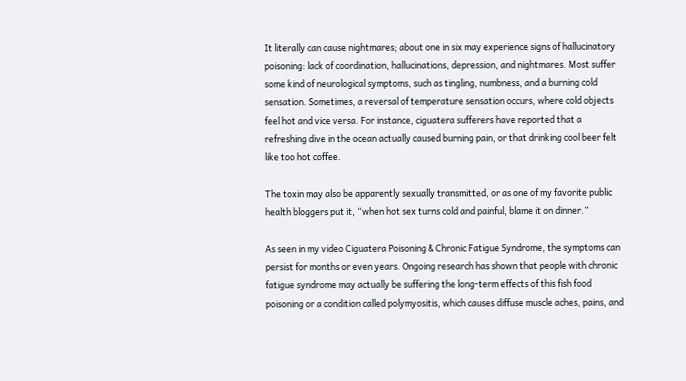It literally can cause nightmares; about one in six may experience signs of hallucinatory poisoning: lack of coordination, hallucinations, depression, and nightmares. Most suffer some kind of neurological symptoms, such as tingling, numbness, and a burning cold sensation. Sometimes, a reversal of temperature sensation occurs, where cold objects feel hot and vice versa. For instance, ciguatera sufferers have reported that a refreshing dive in the ocean actually caused burning pain, or that drinking cool beer felt like too hot coffee.

The toxin may also be apparently sexually transmitted, or as one of my favorite public health bloggers put it, “when hot sex turns cold and painful, blame it on dinner.”

As seen in my video Ciguatera Poisoning & Chronic Fatigue Syndrome, the symptoms can persist for months or even years. Ongoing research has shown that people with chronic fatigue syndrome may actually be suffering the long-term effects of this fish food poisoning or a condition called polymyositis, which causes diffuse muscle aches, pains, and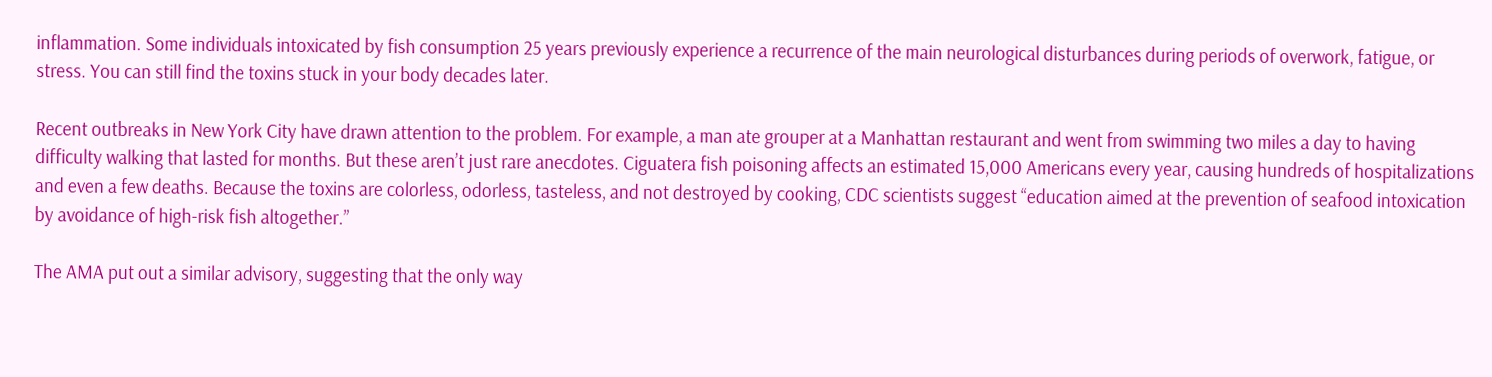inflammation. Some individuals intoxicated by fish consumption 25 years previously experience a recurrence of the main neurological disturbances during periods of overwork, fatigue, or stress. You can still find the toxins stuck in your body decades later.

Recent outbreaks in New York City have drawn attention to the problem. For example, a man ate grouper at a Manhattan restaurant and went from swimming two miles a day to having difficulty walking that lasted for months. But these aren’t just rare anecdotes. Ciguatera fish poisoning affects an estimated 15,000 Americans every year, causing hundreds of hospitalizations and even a few deaths. Because the toxins are colorless, odorless, tasteless, and not destroyed by cooking, CDC scientists suggest “education aimed at the prevention of seafood intoxication by avoidance of high-risk fish altogether.”

The AMA put out a similar advisory, suggesting that the only way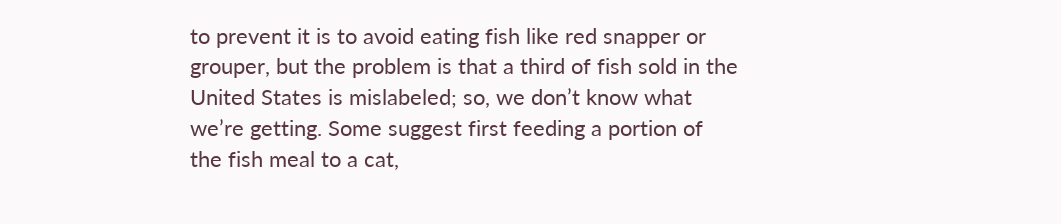to prevent it is to avoid eating fish like red snapper or grouper, but the problem is that a third of fish sold in the United States is mislabeled; so, we don’t know what we’re getting. Some suggest first feeding a portion of the fish meal to a cat,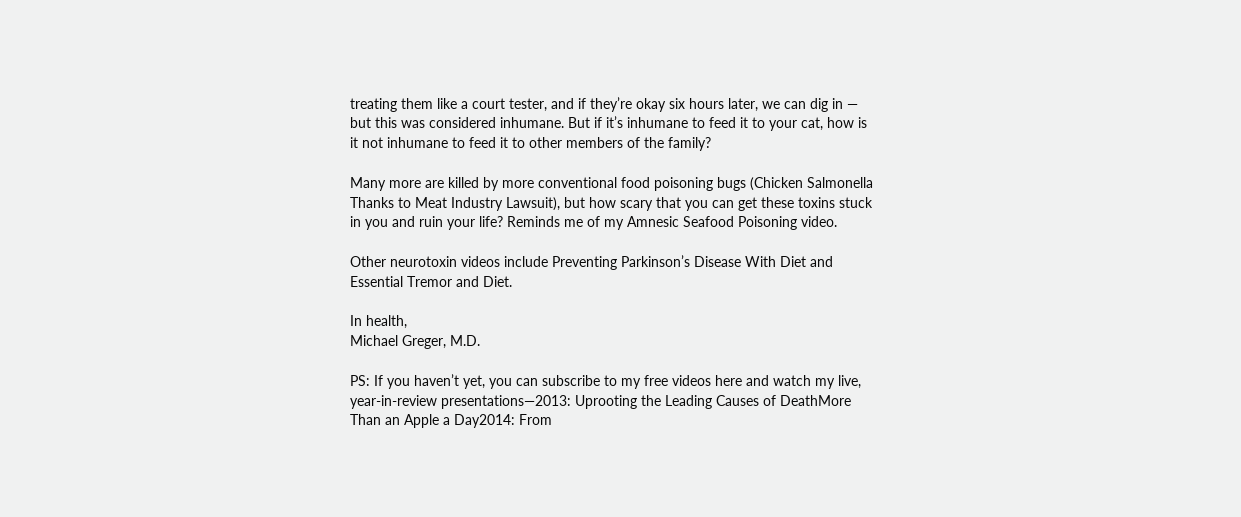treating them like a court tester, and if they’re okay six hours later, we can dig in — but this was considered inhumane. But if it’s inhumane to feed it to your cat, how is it not inhumane to feed it to other members of the family?

Many more are killed by more conventional food poisoning bugs (Chicken Salmonella Thanks to Meat Industry Lawsuit), but how scary that you can get these toxins stuck in you and ruin your life? Reminds me of my Amnesic Seafood Poisoning video.

Other neurotoxin videos include Preventing Parkinson’s Disease With Diet and Essential Tremor and Diet.

In health,
Michael Greger, M.D.

PS: If you haven’t yet, you can subscribe to my free videos here and watch my live, year-in-review presentations—2013: Uprooting the Leading Causes of DeathMore Than an Apple a Day2014: From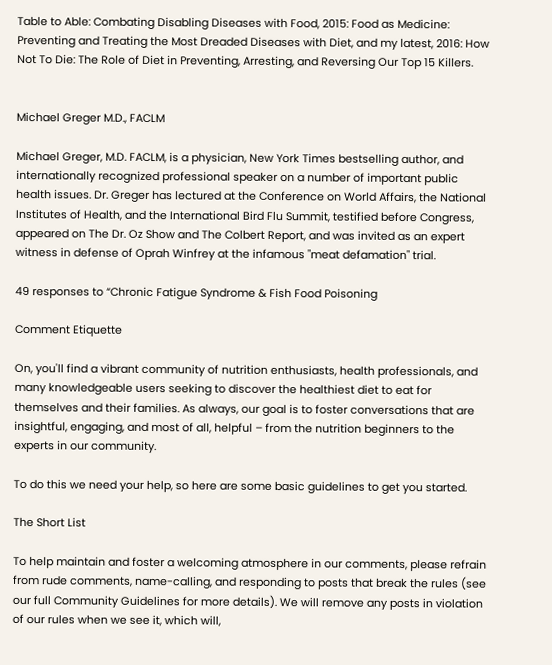Table to Able: Combating Disabling Diseases with Food, 2015: Food as Medicine: Preventing and Treating the Most Dreaded Diseases with Diet, and my latest, 2016: How Not To Die: The Role of Diet in Preventing, Arresting, and Reversing Our Top 15 Killers.


Michael Greger M.D., FACLM

Michael Greger, M.D. FACLM, is a physician, New York Times bestselling author, and internationally recognized professional speaker on a number of important public health issues. Dr. Greger has lectured at the Conference on World Affairs, the National Institutes of Health, and the International Bird Flu Summit, testified before Congress, appeared on The Dr. Oz Show and The Colbert Report, and was invited as an expert witness in defense of Oprah Winfrey at the infamous "meat defamation" trial.

49 responses to “Chronic Fatigue Syndrome & Fish Food Poisoning

Comment Etiquette

On, you'll find a vibrant community of nutrition enthusiasts, health professionals, and many knowledgeable users seeking to discover the healthiest diet to eat for themselves and their families. As always, our goal is to foster conversations that are insightful, engaging, and most of all, helpful – from the nutrition beginners to the experts in our community.

To do this we need your help, so here are some basic guidelines to get you started.

The Short List

To help maintain and foster a welcoming atmosphere in our comments, please refrain from rude comments, name-calling, and responding to posts that break the rules (see our full Community Guidelines for more details). We will remove any posts in violation of our rules when we see it, which will,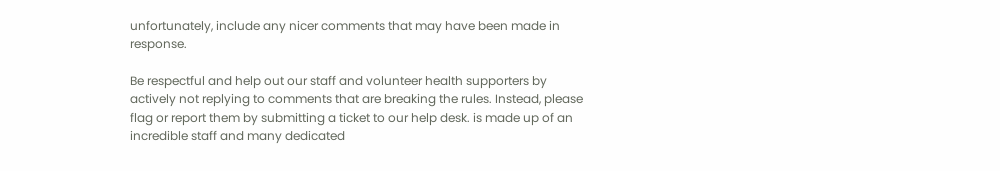unfortunately, include any nicer comments that may have been made in response.

Be respectful and help out our staff and volunteer health supporters by actively not replying to comments that are breaking the rules. Instead, please flag or report them by submitting a ticket to our help desk. is made up of an incredible staff and many dedicated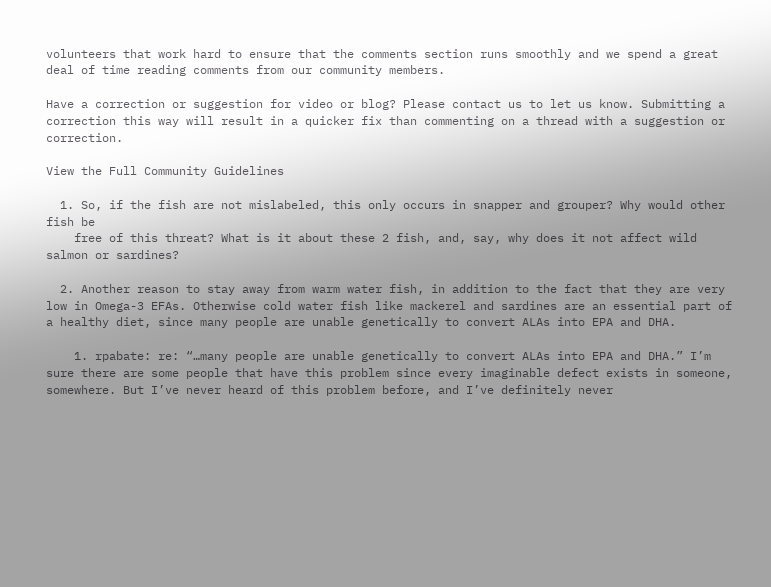volunteers that work hard to ensure that the comments section runs smoothly and we spend a great deal of time reading comments from our community members.

Have a correction or suggestion for video or blog? Please contact us to let us know. Submitting a correction this way will result in a quicker fix than commenting on a thread with a suggestion or correction.

View the Full Community Guidelines

  1. So, if the fish are not mislabeled, this only occurs in snapper and grouper? Why would other fish be
    free of this threat? What is it about these 2 fish, and, say, why does it not affect wild salmon or sardines?

  2. Another reason to stay away from warm water fish, in addition to the fact that they are very low in Omega-3 EFAs. Otherwise cold water fish like mackerel and sardines are an essential part of a healthy diet, since many people are unable genetically to convert ALAs into EPA and DHA.

    1. rpabate: re: “…many people are unable genetically to convert ALAs into EPA and DHA.” I’m sure there are some people that have this problem since every imaginable defect exists in someone, somewhere. But I’ve never heard of this problem before, and I’ve definitely never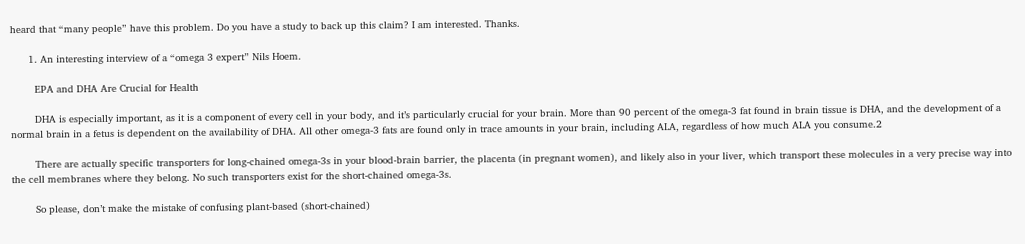heard that “many people” have this problem. Do you have a study to back up this claim? I am interested. Thanks.

      1. An interesting interview of a “omega 3 expert” Nils Hoem.

        EPA and DHA Are Crucial for Health

        DHA is especially important, as it is a component of every cell in your body, and it’s particularly crucial for your brain. More than 90 percent of the omega-3 fat found in brain tissue is DHA, and the development of a normal brain in a fetus is dependent on the availability of DHA. All other omega-3 fats are found only in trace amounts in your brain, including ALA, regardless of how much ALA you consume.2

        There are actually specific transporters for long-chained omega-3s in your blood-brain barrier, the placenta (in pregnant women), and likely also in your liver, which transport these molecules in a very precise way into the cell membranes where they belong. No such transporters exist for the short-chained omega-3s.

        So please, don’t make the mistake of confusing plant-based (short-chained)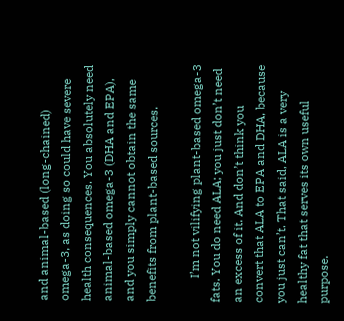and animal-based (long-chained) omega-3, as doing so could have severe health consequences. You absolutely need animal-based omega-3 (DHA and EPA), and you simply cannot obtain the same benefits from plant-based sources.

        I’m not vilifying plant-based omega-3 fats. You do need ALA; you just don’t need an excess of it. And don’t think you convert that ALA to EPA and DHA, because you just can’t. That said, ALA is a very healthy fat that serves its own useful purpose.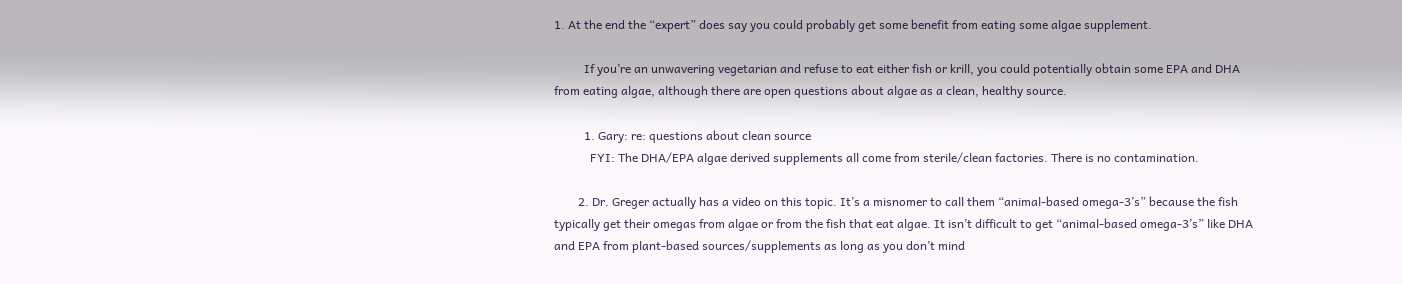1. At the end the “expert” does say you could probably get some benefit from eating some algae supplement.

          If you’re an unwavering vegetarian and refuse to eat either fish or krill, you could potentially obtain some EPA and DHA from eating algae, although there are open questions about algae as a clean, healthy source.

          1. Gary: re: questions about clean source
            FYI: The DHA/EPA algae derived supplements all come from sterile/clean factories. There is no contamination.

        2. Dr. Greger actually has a video on this topic. It’s a misnomer to call them “animal-based omega-3’s” because the fish typically get their omegas from algae or from the fish that eat algae. It isn’t difficult to get “animal-based omega-3’s” like DHA and EPA from plant-based sources/supplements as long as you don’t mind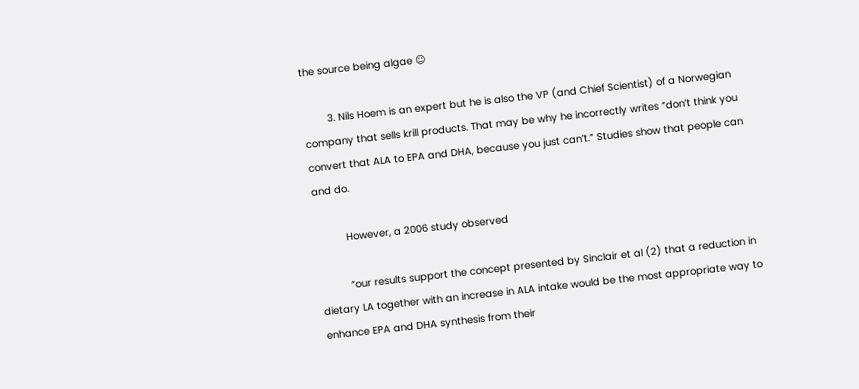the source being algae ☺

        3. Nils Hoem is an expert but he is also the VP (and Chief Scientist) of a Norwegian company that sells krill products. That may be why he incorrectly writes “don’t think you convert that ALA to EPA and DHA, because you just can’t.” Studies show that people can and do.

          However, a 2006 study observed

          “our results support the concept presented by Sinclair et al (2) that a reduction in dietary LA together with an increase in ALA intake would be the most appropriate way to enhance EPA and DHA synthesis from their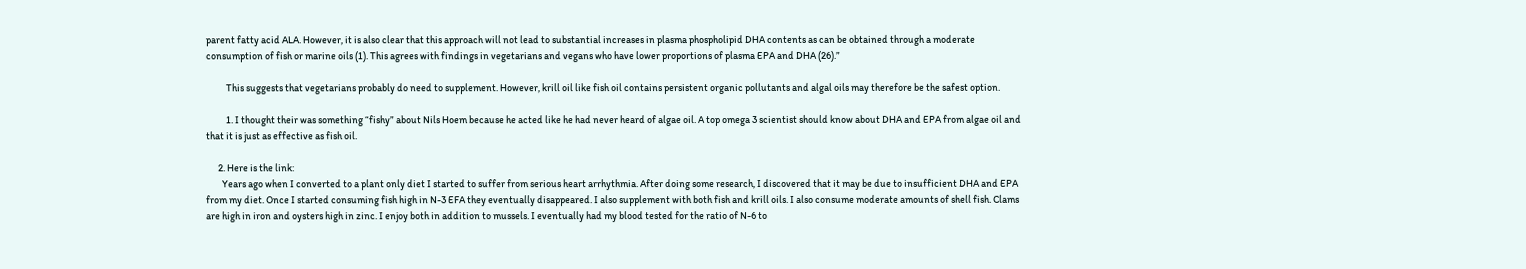parent fatty acid ALA. However, it is also clear that this approach will not lead to substantial increases in plasma phospholipid DHA contents as can be obtained through a moderate consumption of fish or marine oils (1). This agrees with findings in vegetarians and vegans who have lower proportions of plasma EPA and DHA (26).”

          This suggests that vegetarians probably do need to supplement. However, krill oil like fish oil contains persistent organic pollutants and algal oils may therefore be the safest option.

          1. I thought their was something “fishy” about Nils Hoem because he acted like he had never heard of algae oil. A top omega 3 scientist should know about DHA and EPA from algae oil and that it is just as effective as fish oil.

      2. Here is the link:
        Years ago when I converted to a plant only diet I started to suffer from serious heart arrhythmia. After doing some research, I discovered that it may be due to insufficient DHA and EPA from my diet. Once I started consuming fish high in N-3 EFA they eventually disappeared. I also supplement with both fish and krill oils. I also consume moderate amounts of shell fish. Clams are high in iron and oysters high in zinc. I enjoy both in addition to mussels. I eventually had my blood tested for the ratio of N-6 to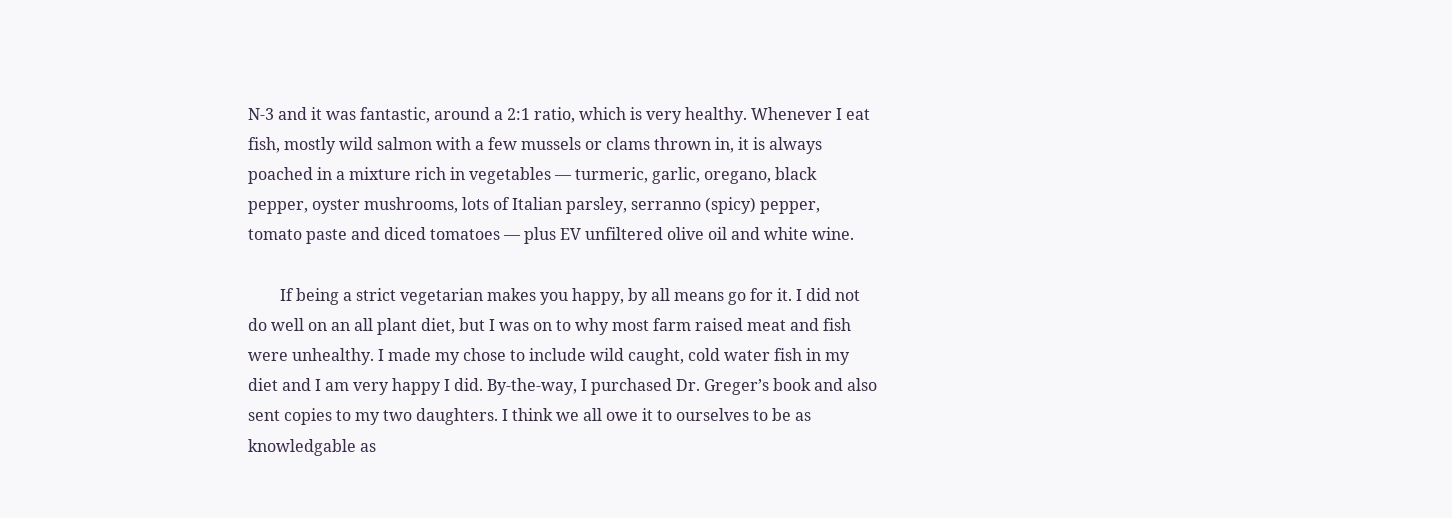N-3 and it was fantastic, around a 2:1 ratio, which is very healthy. Whenever I eat fish, mostly wild salmon with a few mussels or clams thrown in, it is always poached in a mixture rich in vegetables — turmeric, garlic, oregano, black pepper, oyster mushrooms, lots of Italian parsley, serranno (spicy) pepper, tomato paste and diced tomatoes — plus EV unfiltered olive oil and white wine.

        If being a strict vegetarian makes you happy, by all means go for it. I did not do well on an all plant diet, but I was on to why most farm raised meat and fish were unhealthy. I made my chose to include wild caught, cold water fish in my diet and I am very happy I did. By-the-way, I purchased Dr. Greger’s book and also sent copies to my two daughters. I think we all owe it to ourselves to be as knowledgable as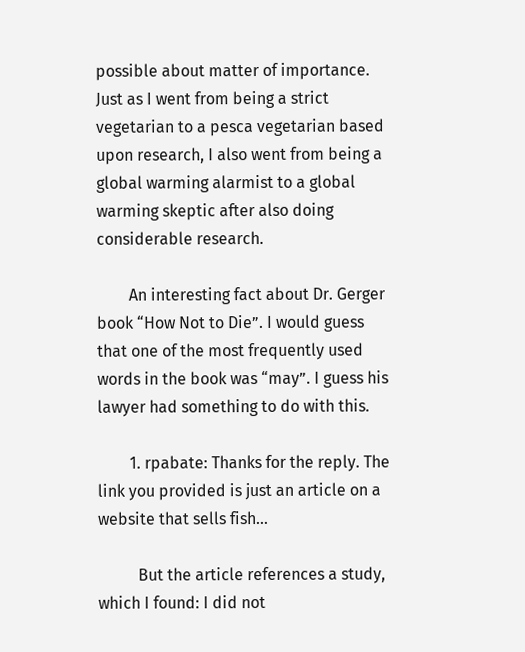possible about matter of importance. Just as I went from being a strict vegetarian to a pesca vegetarian based upon research, I also went from being a global warming alarmist to a global warming skeptic after also doing considerable research.

        An interesting fact about Dr. Gerger book “How Not to Die”. I would guess that one of the most frequently used words in the book was “may”. I guess his lawyer had something to do with this.

        1. rpabate: Thanks for the reply. The link you provided is just an article on a website that sells fish…

          But the article references a study, which I found: I did not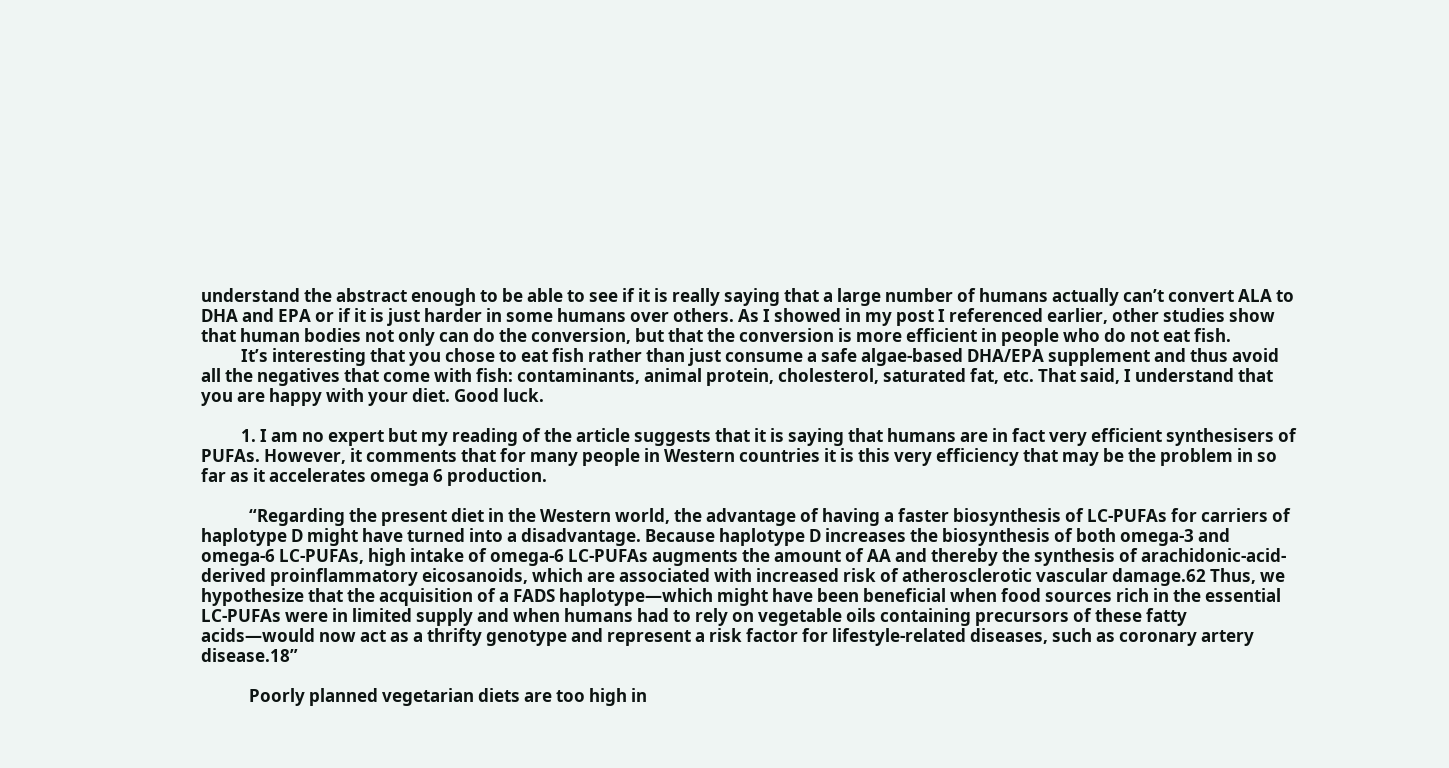understand the abstract enough to be able to see if it is really saying that a large number of humans actually can’t convert ALA to DHA and EPA or if it is just harder in some humans over others. As I showed in my post I referenced earlier, other studies show that human bodies not only can do the conversion, but that the conversion is more efficient in people who do not eat fish.
          It’s interesting that you chose to eat fish rather than just consume a safe algae-based DHA/EPA supplement and thus avoid all the negatives that come with fish: contaminants, animal protein, cholesterol, saturated fat, etc. That said, I understand that you are happy with your diet. Good luck.

          1. I am no expert but my reading of the article suggests that it is saying that humans are in fact very efficient synthesisers of PUFAs. However, it comments that for many people in Western countries it is this very efficiency that may be the problem in so far as it accelerates omega 6 production.

            “Regarding the present diet in the Western world, the advantage of having a faster biosynthesis of LC-PUFAs for carriers of haplotype D might have turned into a disadvantage. Because haplotype D increases the biosynthesis of both omega-3 and omega-6 LC-PUFAs, high intake of omega-6 LC-PUFAs augments the amount of AA and thereby the synthesis of arachidonic-acid-derived proinflammatory eicosanoids, which are associated with increased risk of atherosclerotic vascular damage.62 Thus, we hypothesize that the acquisition of a FADS haplotype—which might have been beneficial when food sources rich in the essential LC-PUFAs were in limited supply and when humans had to rely on vegetable oils containing precursors of these fatty acids—would now act as a thrifty genotype and represent a risk factor for lifestyle-related diseases, such as coronary artery disease.18”

            Poorly planned vegetarian diets are too high in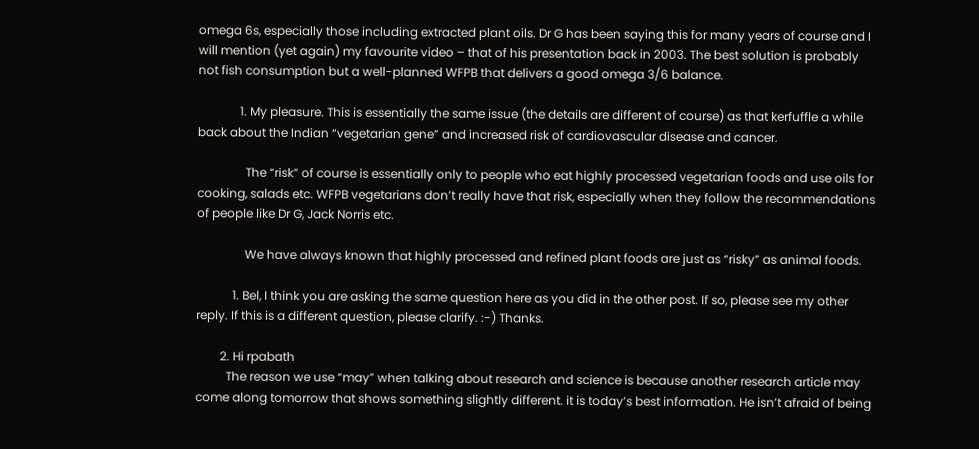omega 6s, especially those including extracted plant oils. Dr G has been saying this for many years of course and I will mention (yet again) my favourite video – that of his presentation back in 2003. The best solution is probably not fish consumption but a well-planned WFPB that delivers a good omega 3/6 balance.

              1. My pleasure. This is essentially the same issue (the details are different of course) as that kerfuffle a while back about the Indian “vegetarian gene” and increased risk of cardiovascular disease and cancer.

                The “risk” of course is essentially only to people who eat highly processed vegetarian foods and use oils for cooking, salads etc. WFPB vegetarians don’t really have that risk, especially when they follow the recommendations of people like Dr G, Jack Norris etc.

                We have always known that highly processed and refined plant foods are just as “risky” as animal foods.

            1. Bel, I think you are asking the same question here as you did in the other post. If so, please see my other reply. If this is a different question, please clarify. :-) Thanks.

        2. Hi rpabath
          The reason we use “may” when talking about research and science is because another research article may come along tomorrow that shows something slightly different. it is today’s best information. He isn’t afraid of being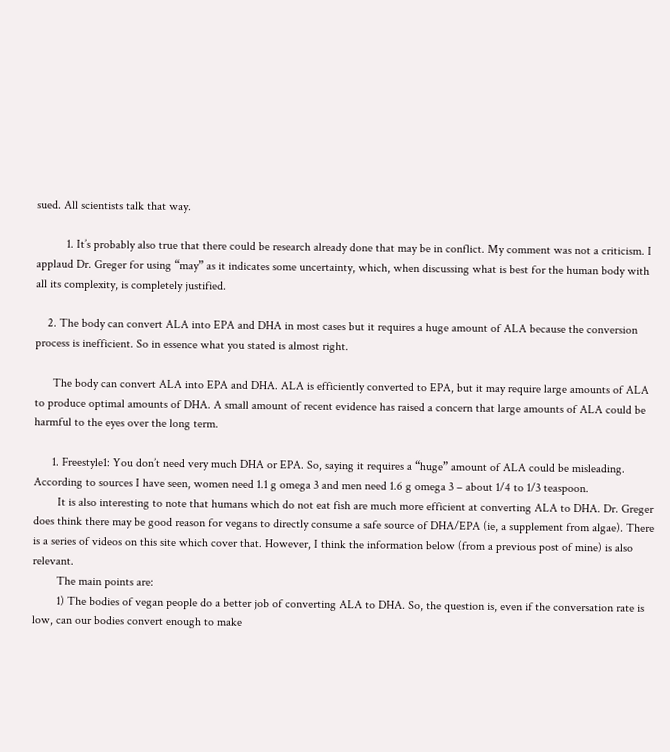sued. All scientists talk that way.

          1. It’s probably also true that there could be research already done that may be in conflict. My comment was not a criticism. I applaud Dr. Greger for using “may” as it indicates some uncertainty, which, when discussing what is best for the human body with all its complexity, is completely justified.

    2. The body can convert ALA into EPA and DHA in most cases but it requires a huge amount of ALA because the conversion process is inefficient. So in essence what you stated is almost right.

      The body can convert ALA into EPA and DHA. ALA is efficiently converted to EPA, but it may require large amounts of ALA to produce optimal amounts of DHA. A small amount of recent evidence has raised a concern that large amounts of ALA could be harmful to the eyes over the long term.

      1. Freestyle1: You don’t need very much DHA or EPA. So, saying it requires a “huge” amount of ALA could be misleading. According to sources I have seen, women need 1.1 g omega 3 and men need 1.6 g omega 3 – about 1/4 to 1/3 teaspoon.
        It is also interesting to note that humans which do not eat fish are much more efficient at converting ALA to DHA. Dr. Greger does think there may be good reason for vegans to directly consume a safe source of DHA/EPA (ie, a supplement from algae). There is a series of videos on this site which cover that. However, I think the information below (from a previous post of mine) is also relevant.
        The main points are:
        1) The bodies of vegan people do a better job of converting ALA to DHA. So, the question is, even if the conversation rate is low, can our bodies convert enough to make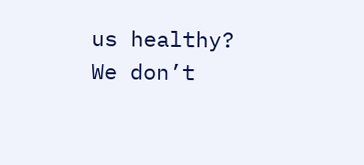us healthy? We don’t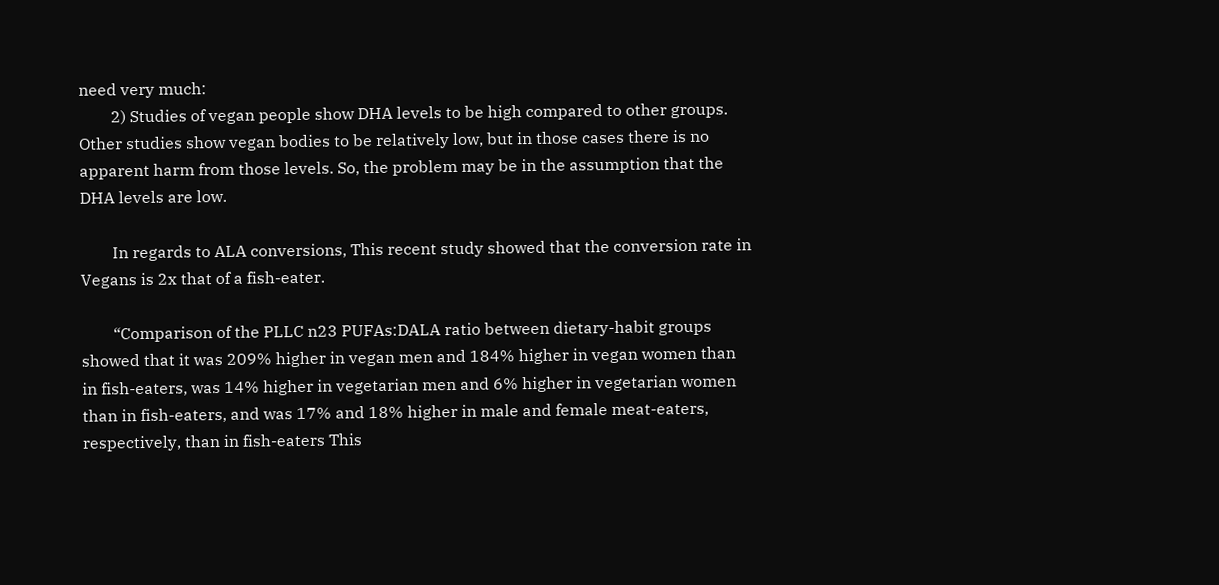need very much:
        2) Studies of vegan people show DHA levels to be high compared to other groups. Other studies show vegan bodies to be relatively low, but in those cases there is no apparent harm from those levels. So, the problem may be in the assumption that the DHA levels are low.

        In regards to ALA conversions, This recent study showed that the conversion rate in Vegans is 2x that of a fish-eater.

        “Comparison of the PLLC n23 PUFAs:DALA ratio between dietary-habit groups showed that it was 209% higher in vegan men and 184% higher in vegan women than in fish-eaters, was 14% higher in vegetarian men and 6% higher in vegetarian women than in fish-eaters, and was 17% and 18% higher in male and female meat-eaters, respectively, than in fish-eaters This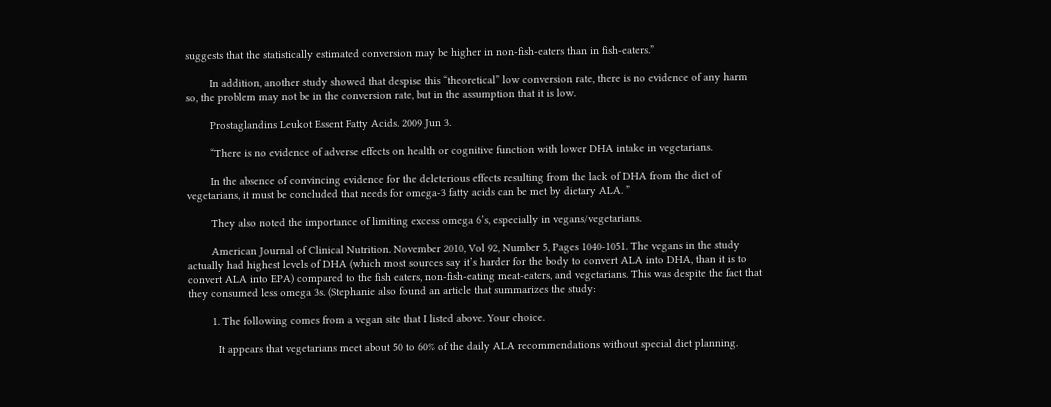suggests that the statistically estimated conversion may be higher in non-fish-eaters than in fish-eaters.”

        In addition, another study showed that despise this “theoretical” low conversion rate, there is no evidence of any harm so, the problem may not be in the conversion rate, but in the assumption that it is low.

        Prostaglandins Leukot Essent Fatty Acids. 2009 Jun 3.

        “There is no evidence of adverse effects on health or cognitive function with lower DHA intake in vegetarians.

        In the absence of convincing evidence for the deleterious effects resulting from the lack of DHA from the diet of vegetarians, it must be concluded that needs for omega-3 fatty acids can be met by dietary ALA. ”

        They also noted the importance of limiting excess omega 6’s, especially in vegans/vegetarians.

        American Journal of Clinical Nutrition. November 2010, Vol 92, Number 5, Pages 1040-1051. The vegans in the study actually had highest levels of DHA (which most sources say it’s harder for the body to convert ALA into DHA, than it is to convert ALA into EPA) compared to the fish eaters, non-fish-eating meat-eaters, and vegetarians. This was despite the fact that they consumed less omega 3s. (Stephanie also found an article that summarizes the study:

        1. The following comes from a vegan site that I listed above. Your choice.

          It appears that vegetarians meet about 50 to 60% of the daily ALA recommendations without special diet planning.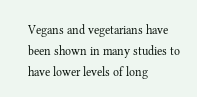Vegans and vegetarians have been shown in many studies to have lower levels of long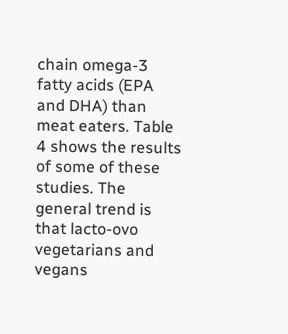chain omega-3 fatty acids (EPA and DHA) than meat eaters. Table 4 shows the results of some of these studies. The general trend is that lacto-ovo vegetarians and vegans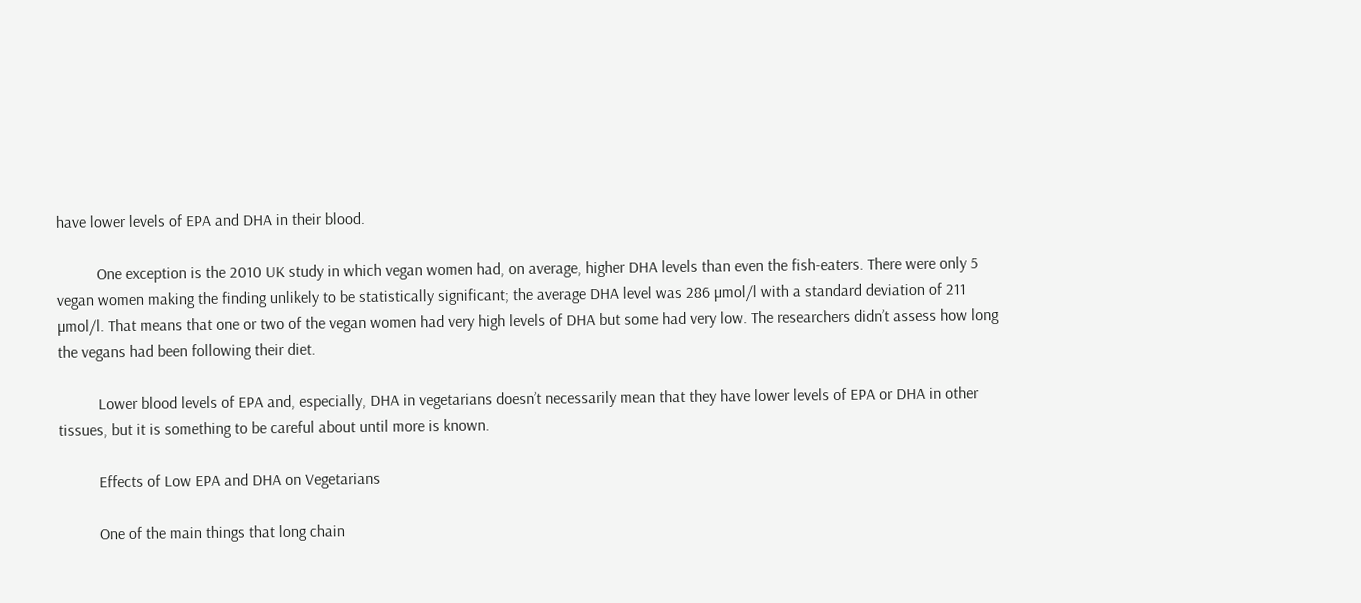have lower levels of EPA and DHA in their blood.

          One exception is the 2010 UK study in which vegan women had, on average, higher DHA levels than even the fish-eaters. There were only 5 vegan women making the finding unlikely to be statistically significant; the average DHA level was 286 µmol/l with a standard deviation of 211 µmol/l. That means that one or two of the vegan women had very high levels of DHA but some had very low. The researchers didn’t assess how long the vegans had been following their diet.

          Lower blood levels of EPA and, especially, DHA in vegetarians doesn’t necessarily mean that they have lower levels of EPA or DHA in other tissues, but it is something to be careful about until more is known.

          Effects of Low EPA and DHA on Vegetarians

          One of the main things that long chain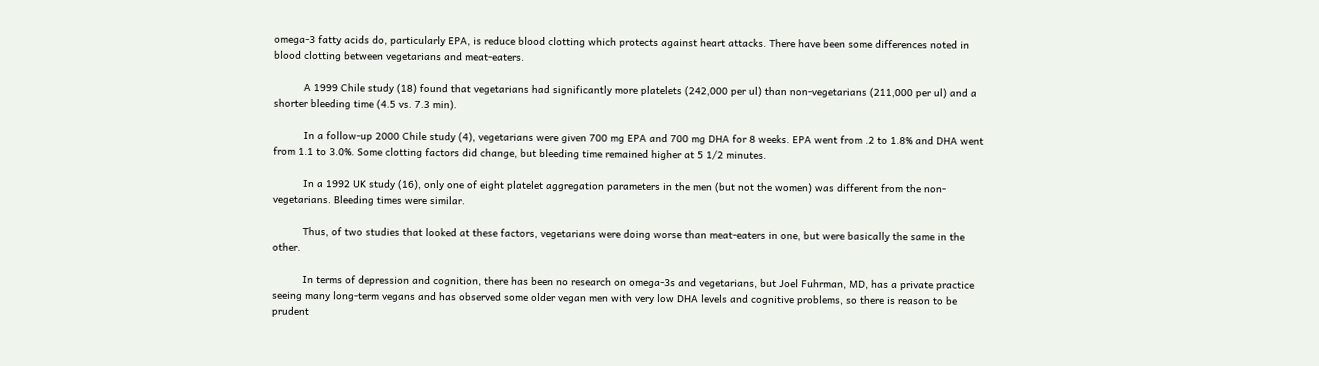omega-3 fatty acids do, particularly EPA, is reduce blood clotting which protects against heart attacks. There have been some differences noted in blood clotting between vegetarians and meat-eaters.

          A 1999 Chile study (18) found that vegetarians had significantly more platelets (242,000 per ul) than non-vegetarians (211,000 per ul) and a shorter bleeding time (4.5 vs. 7.3 min).

          In a follow-up 2000 Chile study (4), vegetarians were given 700 mg EPA and 700 mg DHA for 8 weeks. EPA went from .2 to 1.8% and DHA went from 1.1 to 3.0%. Some clotting factors did change, but bleeding time remained higher at 5 1/2 minutes.

          In a 1992 UK study (16), only one of eight platelet aggregation parameters in the men (but not the women) was different from the non-vegetarians. Bleeding times were similar.

          Thus, of two studies that looked at these factors, vegetarians were doing worse than meat-eaters in one, but were basically the same in the other.

          In terms of depression and cognition, there has been no research on omega-3s and vegetarians, but Joel Fuhrman, MD, has a private practice seeing many long-term vegans and has observed some older vegan men with very low DHA levels and cognitive problems, so there is reason to be prudent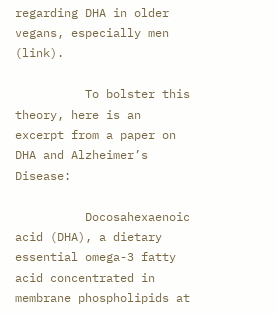regarding DHA in older vegans, especially men (link).

          To bolster this theory, here is an excerpt from a paper on DHA and Alzheimer’s Disease:

          Docosahexaenoic acid (DHA), a dietary essential omega-3 fatty acid concentrated in membrane phospholipids at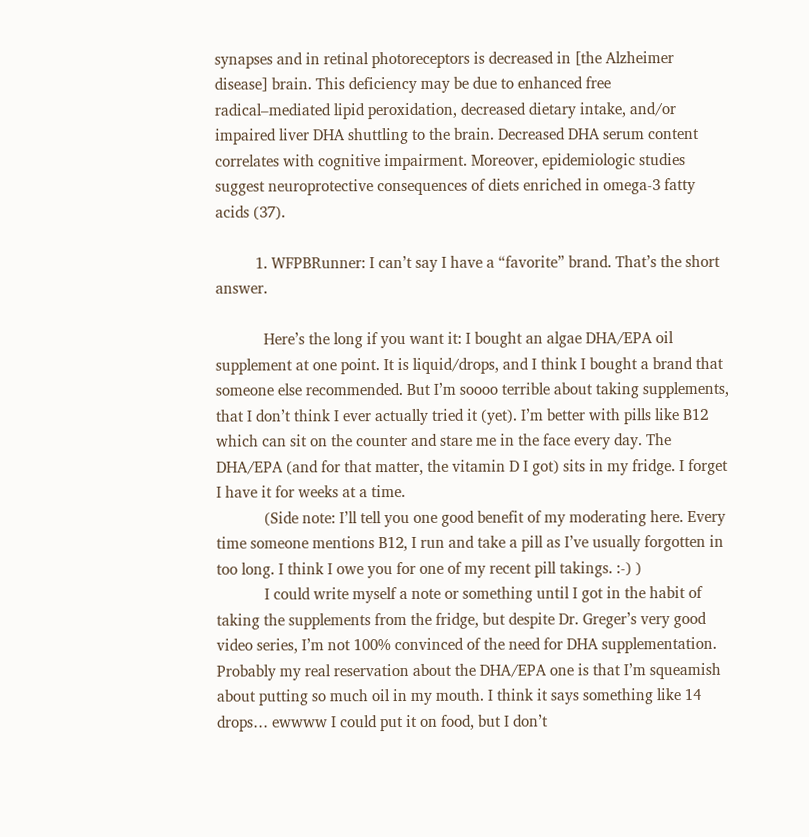synapses and in retinal photoreceptors is decreased in [the Alzheimer disease] brain. This deficiency may be due to enhanced free radical–mediated lipid peroxidation, decreased dietary intake, and/or impaired liver DHA shuttling to the brain. Decreased DHA serum content correlates with cognitive impairment. Moreover, epidemiologic studies suggest neuroprotective consequences of diets enriched in omega-3 fatty acids (37).

          1. WFPBRunner: I can’t say I have a “favorite” brand. That’s the short answer.

            Here’s the long if you want it: I bought an algae DHA/EPA oil supplement at one point. It is liquid/drops, and I think I bought a brand that someone else recommended. But I’m soooo terrible about taking supplements, that I don’t think I ever actually tried it (yet). I’m better with pills like B12 which can sit on the counter and stare me in the face every day. The DHA/EPA (and for that matter, the vitamin D I got) sits in my fridge. I forget I have it for weeks at a time.
            (Side note: I’ll tell you one good benefit of my moderating here. Every time someone mentions B12, I run and take a pill as I’ve usually forgotten in too long. I think I owe you for one of my recent pill takings. :-) )
            I could write myself a note or something until I got in the habit of taking the supplements from the fridge, but despite Dr. Greger’s very good video series, I’m not 100% convinced of the need for DHA supplementation. Probably my real reservation about the DHA/EPA one is that I’m squeamish about putting so much oil in my mouth. I think it says something like 14 drops… ewwww I could put it on food, but I don’t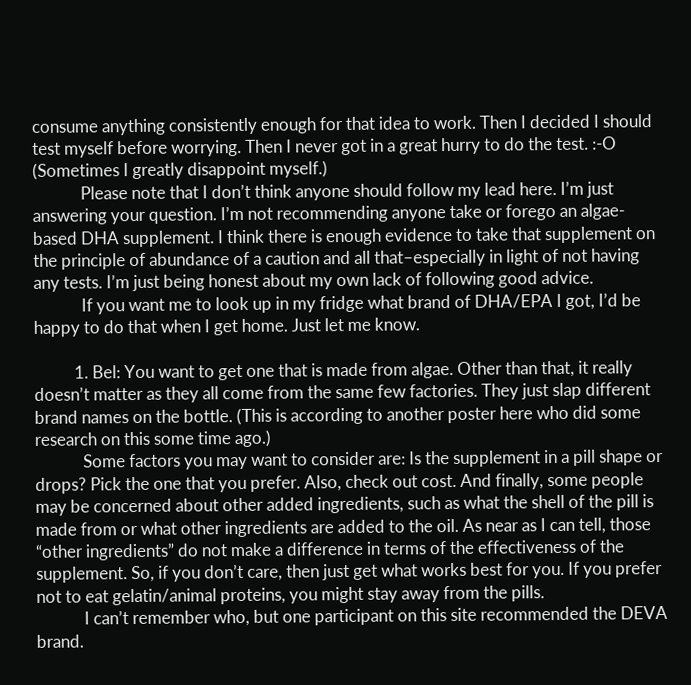consume anything consistently enough for that idea to work. Then I decided I should test myself before worrying. Then I never got in a great hurry to do the test. :-O (Sometimes I greatly disappoint myself.)
            Please note that I don’t think anyone should follow my lead here. I’m just answering your question. I’m not recommending anyone take or forego an algae-based DHA supplement. I think there is enough evidence to take that supplement on the principle of abundance of a caution and all that–especially in light of not having any tests. I’m just being honest about my own lack of following good advice.
            If you want me to look up in my fridge what brand of DHA/EPA I got, I’d be happy to do that when I get home. Just let me know.

          1. Bel: You want to get one that is made from algae. Other than that, it really doesn’t matter as they all come from the same few factories. They just slap different brand names on the bottle. (This is according to another poster here who did some research on this some time ago.)
            Some factors you may want to consider are: Is the supplement in a pill shape or drops? Pick the one that you prefer. Also, check out cost. And finally, some people may be concerned about other added ingredients, such as what the shell of the pill is made from or what other ingredients are added to the oil. As near as I can tell, those “other ingredients” do not make a difference in terms of the effectiveness of the supplement. So, if you don’t care, then just get what works best for you. If you prefer not to eat gelatin/animal proteins, you might stay away from the pills.
            I can’t remember who, but one participant on this site recommended the DEVA brand.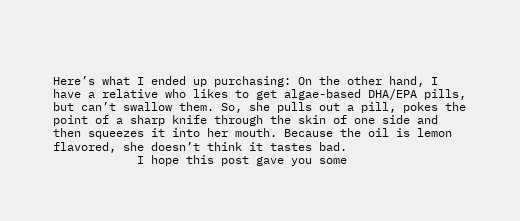Here’s what I ended up purchasing: On the other hand, I have a relative who likes to get algae-based DHA/EPA pills, but can’t swallow them. So, she pulls out a pill, pokes the point of a sharp knife through the skin of one side and then squeezes it into her mouth. Because the oil is lemon flavored, she doesn’t think it tastes bad.
            I hope this post gave you some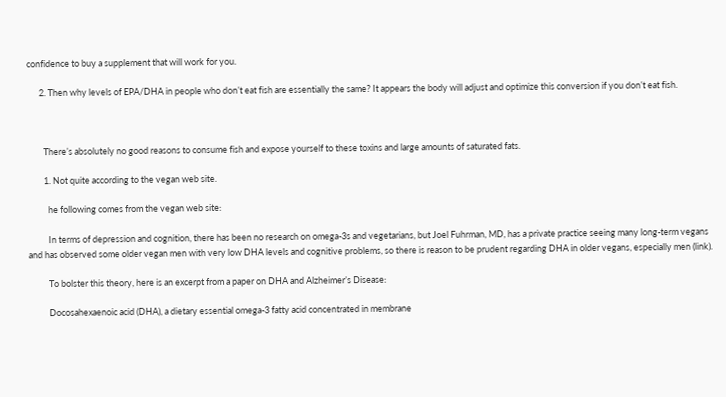confidence to buy a supplement that will work for you.

      2. Then why levels of EPA/DHA in people who don’t eat fish are essentially the same? It appears the body will adjust and optimize this conversion if you don’t eat fish.



        There’s absolutely no good reasons to consume fish and expose yourself to these toxins and large amounts of saturated fats.

        1. Not quite according to the vegan web site.

          he following comes from the vegan web site:

          In terms of depression and cognition, there has been no research on omega-3s and vegetarians, but Joel Fuhrman, MD, has a private practice seeing many long-term vegans and has observed some older vegan men with very low DHA levels and cognitive problems, so there is reason to be prudent regarding DHA in older vegans, especially men (link).

          To bolster this theory, here is an excerpt from a paper on DHA and Alzheimer’s Disease:

          Docosahexaenoic acid (DHA), a dietary essential omega-3 fatty acid concentrated in membrane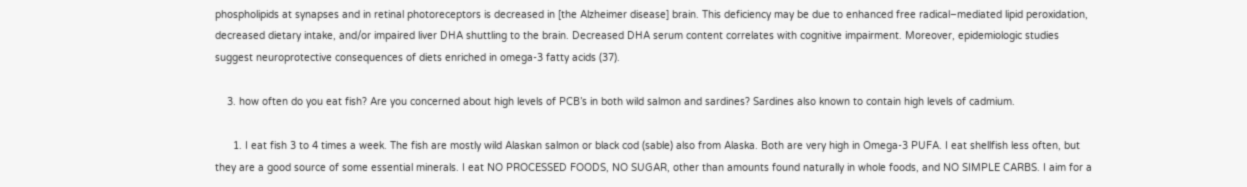phospholipids at synapses and in retinal photoreceptors is decreased in [the Alzheimer disease] brain. This deficiency may be due to enhanced free radical–mediated lipid peroxidation, decreased dietary intake, and/or impaired liver DHA shuttling to the brain. Decreased DHA serum content correlates with cognitive impairment. Moreover, epidemiologic studies suggest neuroprotective consequences of diets enriched in omega-3 fatty acids (37).

    3. how often do you eat fish? Are you concerned about high levels of PCB’s in both wild salmon and sardines? Sardines also known to contain high levels of cadmium.

      1. I eat fish 3 to 4 times a week. The fish are mostly wild Alaskan salmon or black cod (sable) also from Alaska. Both are very high in Omega-3 PUFA. I eat shellfish less often, but they are a good source of some essential minerals. I eat NO PROCESSED FOODS, NO SUGAR, other than amounts found naturally in whole foods, and NO SIMPLE CARBS. I aim for a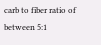carb to fiber ratio of between 5:1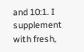and 10:1. I supplement with fresh,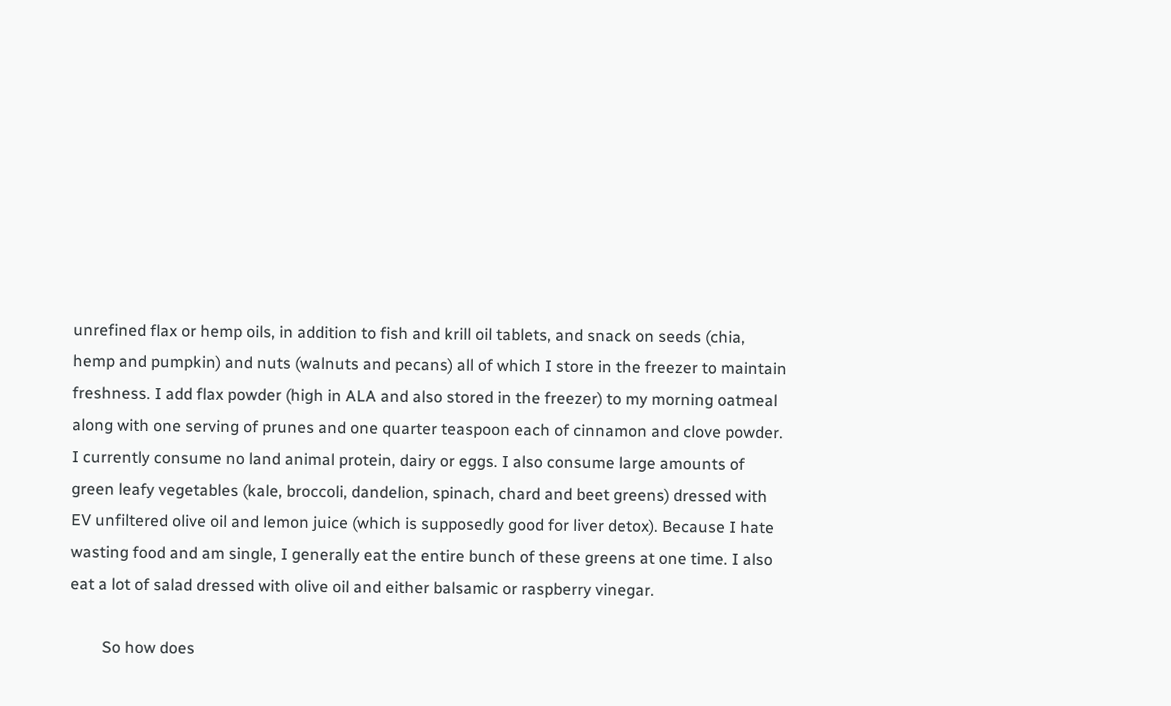unrefined flax or hemp oils, in addition to fish and krill oil tablets, and snack on seeds (chia, hemp and pumpkin) and nuts (walnuts and pecans) all of which I store in the freezer to maintain freshness. I add flax powder (high in ALA and also stored in the freezer) to my morning oatmeal along with one serving of prunes and one quarter teaspoon each of cinnamon and clove powder. I currently consume no land animal protein, dairy or eggs. I also consume large amounts of green leafy vegetables (kale, broccoli, dandelion, spinach, chard and beet greens) dressed with EV unfiltered olive oil and lemon juice (which is supposedly good for liver detox). Because I hate wasting food and am single, I generally eat the entire bunch of these greens at one time. I also eat a lot of salad dressed with olive oil and either balsamic or raspberry vinegar.

        So how does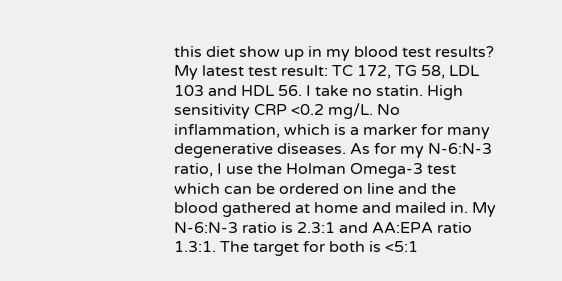this diet show up in my blood test results? My latest test result: TC 172, TG 58, LDL 103 and HDL 56. I take no statin. High sensitivity CRP <0.2 mg/L. No inflammation, which is a marker for many degenerative diseases. As for my N-6:N-3 ratio, I use the Holman Omega-3 test which can be ordered on line and the blood gathered at home and mailed in. My N-6:N-3 ratio is 2.3:1 and AA:EPA ratio 1.3:1. The target for both is <5:1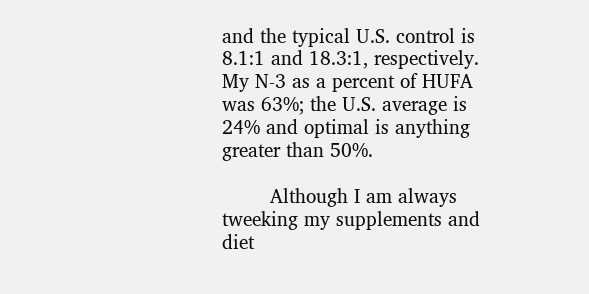and the typical U.S. control is 8.1:1 and 18.3:1, respectively. My N-3 as a percent of HUFA was 63%; the U.S. average is 24% and optimal is anything greater than 50%.

        Although I am always tweeking my supplements and diet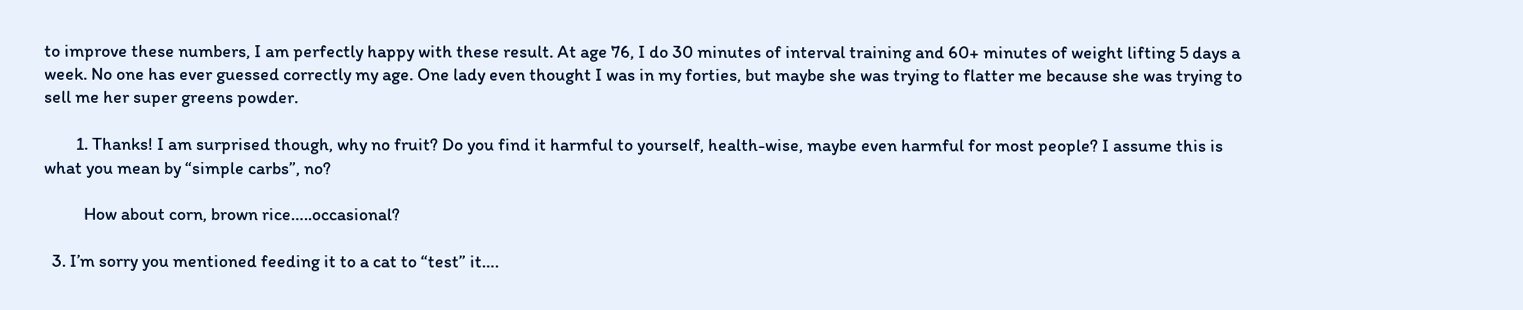to improve these numbers, I am perfectly happy with these result. At age 76, I do 30 minutes of interval training and 60+ minutes of weight lifting 5 days a week. No one has ever guessed correctly my age. One lady even thought I was in my forties, but maybe she was trying to flatter me because she was trying to sell me her super greens powder.

        1. Thanks! I am surprised though, why no fruit? Do you find it harmful to yourself, health-wise, maybe even harmful for most people? I assume this is what you mean by “simple carbs”, no?

          How about corn, brown rice…..occasional?

  3. I’m sorry you mentioned feeding it to a cat to “test” it….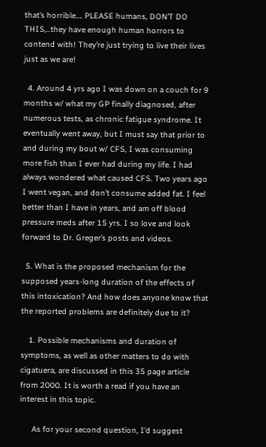that’s horrible…. PLEASE humans, DON’T DO THIS,..they have enough human horrors to contend with! They’re just trying to live their lives just as we are!

  4. Around 4 yrs ago I was down on a couch for 9 months w/ what my GP finally diagnosed, after numerous tests, as chronic fatigue syndrome. It eventually went away, but I must say that prior to and during my bout w/ CFS, I was consuming more fish than I ever had during my life. I had always wondered what caused CFS. Two years ago I went vegan, and don’t consume added fat. I feel better than I have in years, and am off blood pressure meds after 15 yrs. I so love and look forward to Dr. Greger’s posts and videos.

  5. What is the proposed mechanism for the supposed years-long duration of the effects of this intoxication? And how does anyone know that the reported problems are definitely due to it?

    1. Possible mechanisms and duration of symptoms, as well as other matters to do with cigatuera, are discussed in this 35 page article from 2000. It is worth a read if you have an interest in this topic.

      As for your second question, I’d suggest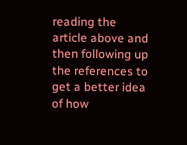reading the article above and then following up the references to get a better idea of how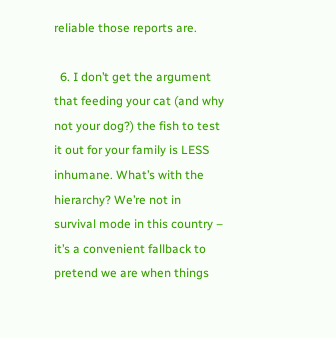reliable those reports are.

  6. I don’t get the argument that feeding your cat (and why not your dog?) the fish to test it out for your family is LESS inhumane. What’s with the hierarchy? We’re not in survival mode in this country – it’s a convenient fallback to pretend we are when things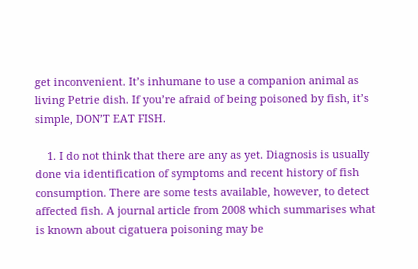get inconvenient. It’s inhumane to use a companion animal as living Petrie dish. If you’re afraid of being poisoned by fish, it’s simple, DON’T EAT FISH.

    1. I do not think that there are any as yet. Diagnosis is usually done via identification of symptoms and recent history of fish consumption. There are some tests available, however, to detect affected fish. A journal article from 2008 which summarises what is known about cigatuera poisoning may be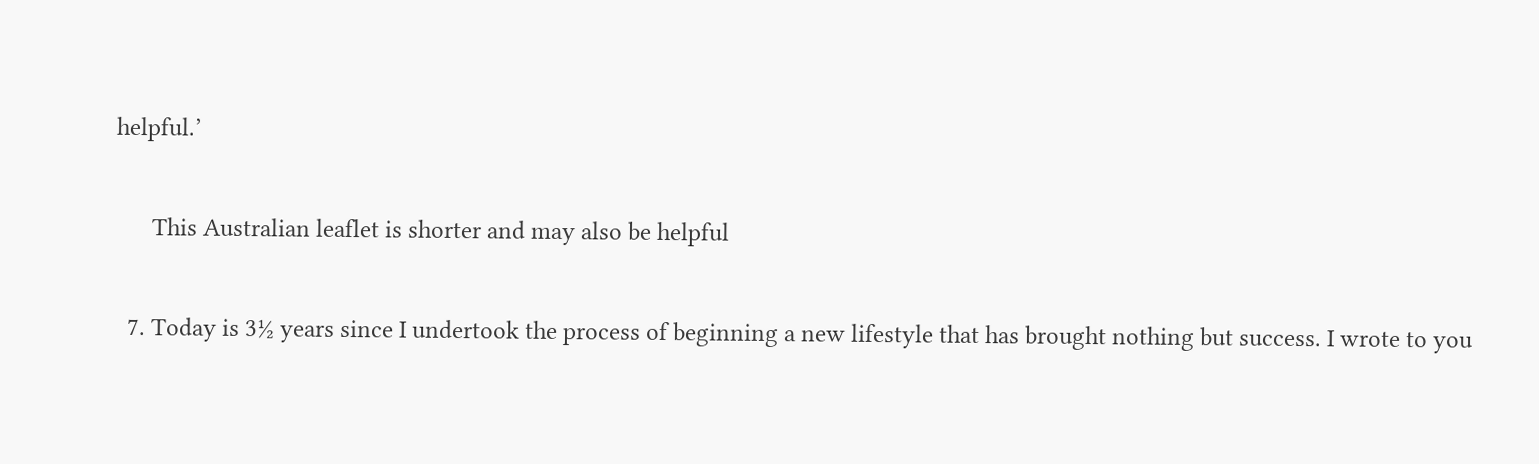helpful.’

      This Australian leaflet is shorter and may also be helpful

  7. Today is 3½ years since I undertook the process of beginning a new lifestyle that has brought nothing but success. I wrote to you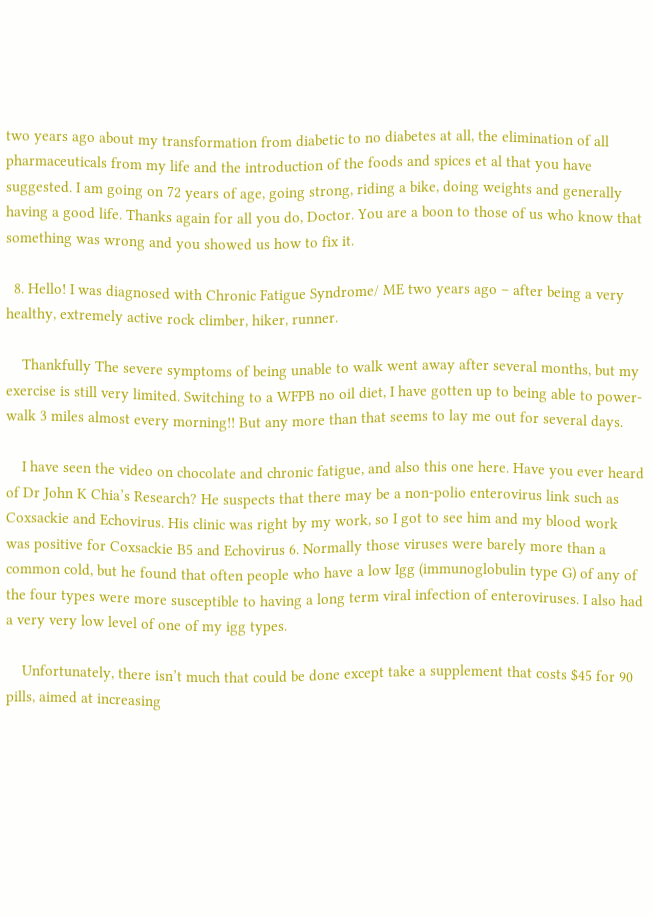two years ago about my transformation from diabetic to no diabetes at all, the elimination of all pharmaceuticals from my life and the introduction of the foods and spices et al that you have suggested. I am going on 72 years of age, going strong, riding a bike, doing weights and generally having a good life. Thanks again for all you do, Doctor. You are a boon to those of us who know that something was wrong and you showed us how to fix it.

  8. Hello! I was diagnosed with Chronic Fatigue Syndrome/ ME two years ago – after being a very healthy, extremely active rock climber, hiker, runner.

    Thankfully The severe symptoms of being unable to walk went away after several months, but my exercise is still very limited. Switching to a WFPB no oil diet, I have gotten up to being able to power-walk 3 miles almost every morning!! But any more than that seems to lay me out for several days.

    I have seen the video on chocolate and chronic fatigue, and also this one here. Have you ever heard of Dr John K Chia’s Research? He suspects that there may be a non-polio enterovirus link such as Coxsackie and Echovirus. His clinic was right by my work, so I got to see him and my blood work was positive for Coxsackie B5 and Echovirus 6. Normally those viruses were barely more than a common cold, but he found that often people who have a low Igg (immunoglobulin type G) of any of the four types were more susceptible to having a long term viral infection of enteroviruses. I also had a very very low level of one of my igg types.

    Unfortunately, there isn’t much that could be done except take a supplement that costs $45 for 90 pills, aimed at increasing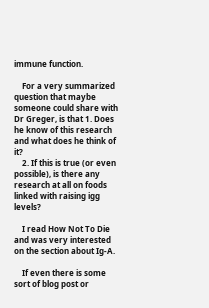immune function.

    For a very summarized question that maybe someone could share with Dr Greger, is that 1. Does he know of this research and what does he think of it?
    2. If this is true (or even possible), is there any research at all on foods linked with raising igg levels?

    I read How Not To Die and was very interested on the section about Ig-A.

    If even there is some sort of blog post or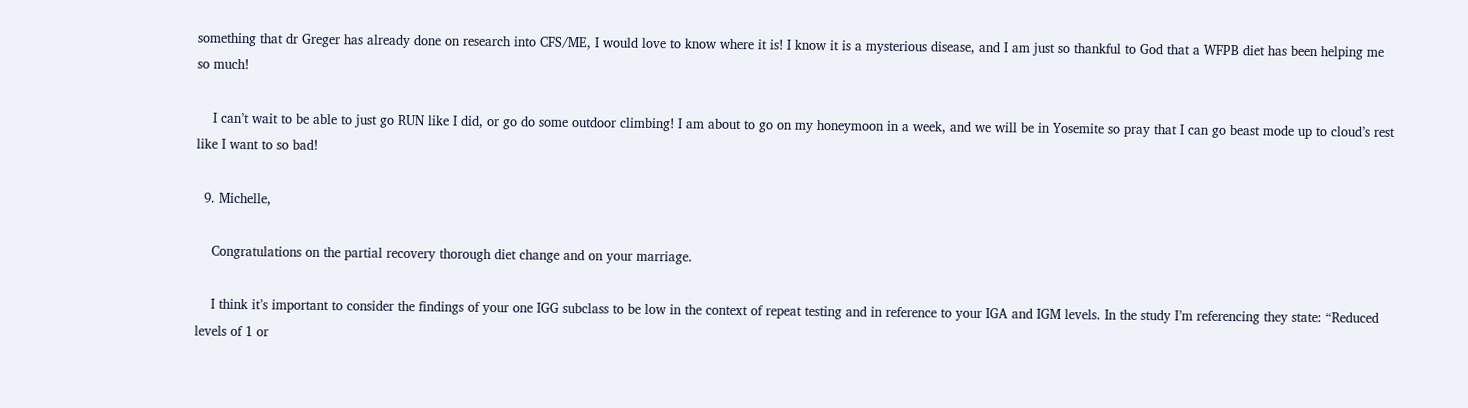something that dr Greger has already done on research into CFS/ME, I would love to know where it is! I know it is a mysterious disease, and I am just so thankful to God that a WFPB diet has been helping me so much!

    I can’t wait to be able to just go RUN like I did, or go do some outdoor climbing! I am about to go on my honeymoon in a week, and we will be in Yosemite so pray that I can go beast mode up to cloud’s rest like I want to so bad!

  9. Michelle,

    Congratulations on the partial recovery thorough diet change and on your marriage.

    I think it’s important to consider the findings of your one IGG subclass to be low in the context of repeat testing and in reference to your IGA and IGM levels. In the study I’m referencing they state: “Reduced levels of 1 or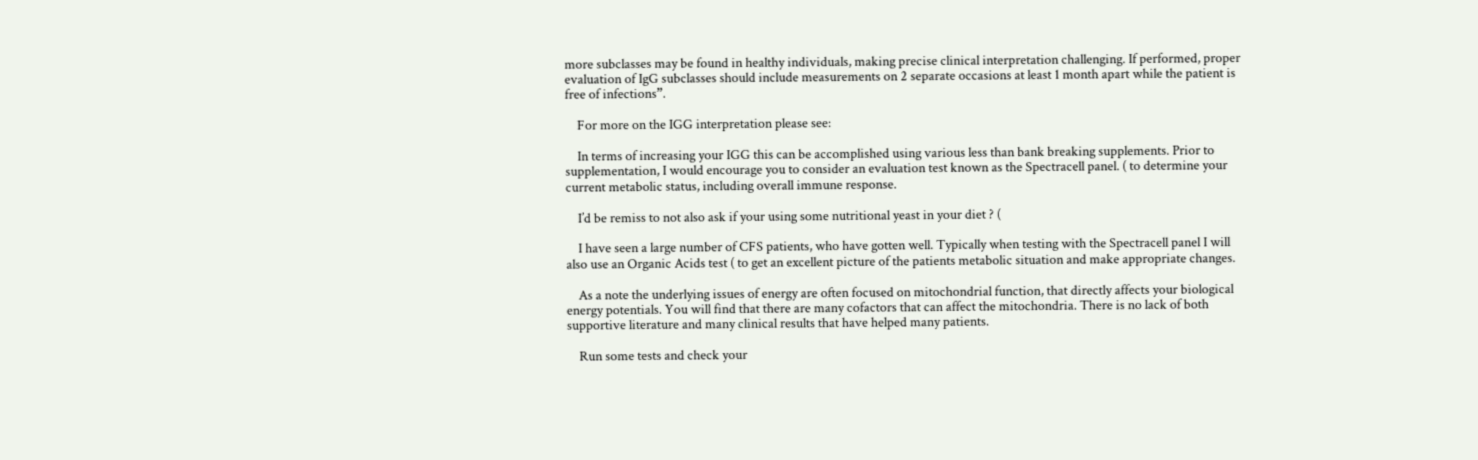more subclasses may be found in healthy individuals, making precise clinical interpretation challenging. If performed, proper evaluation of IgG subclasses should include measurements on 2 separate occasions at least 1 month apart while the patient is free of infections”.

    For more on the IGG interpretation please see:

    In terms of increasing your IGG this can be accomplished using various less than bank breaking supplements. Prior to supplementation, I would encourage you to consider an evaluation test known as the Spectracell panel. ( to determine your current metabolic status, including overall immune response.

    I’d be remiss to not also ask if your using some nutritional yeast in your diet ? (

    I have seen a large number of CFS patients, who have gotten well. Typically when testing with the Spectracell panel I will also use an Organic Acids test ( to get an excellent picture of the patients metabolic situation and make appropriate changes.

    As a note the underlying issues of energy are often focused on mitochondrial function, that directly affects your biological energy potentials. You will find that there are many cofactors that can affect the mitochondria. There is no lack of both supportive literature and many clinical results that have helped many patients.

    Run some tests and check your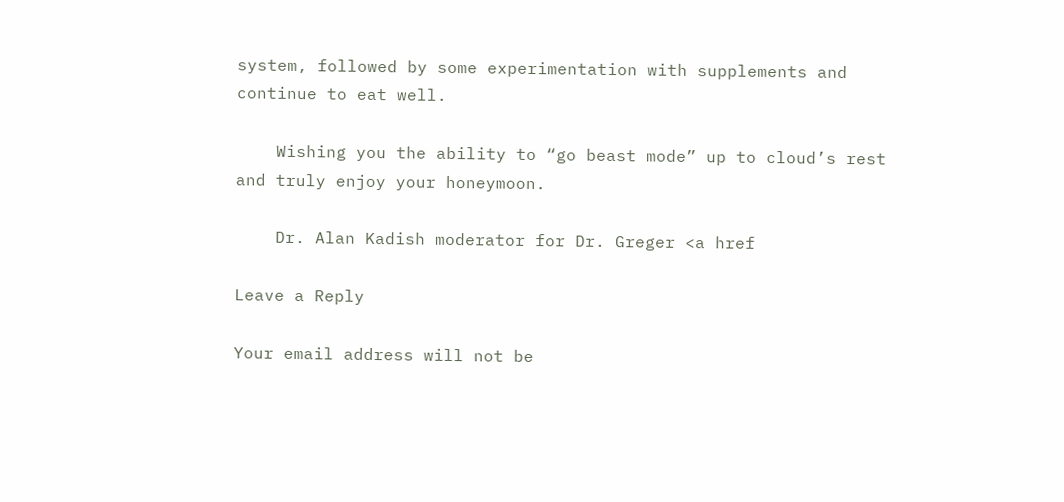system, followed by some experimentation with supplements and continue to eat well.

    Wishing you the ability to “go beast mode” up to cloud’s rest and truly enjoy your honeymoon.

    Dr. Alan Kadish moderator for Dr. Greger <a href

Leave a Reply

Your email address will not be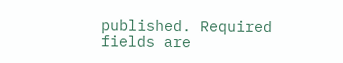published. Required fields are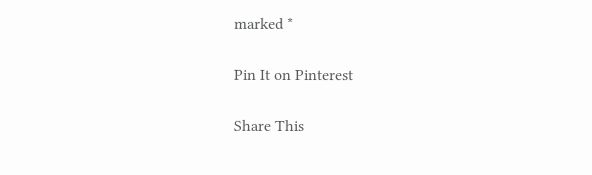marked *

Pin It on Pinterest

Share This